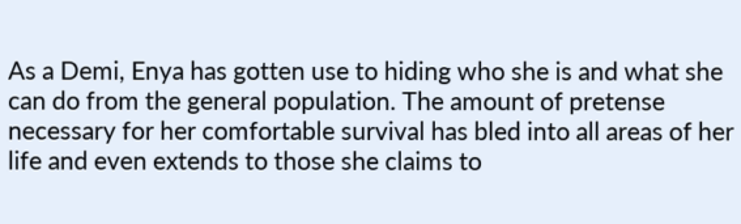As a Demi, Enya has gotten use to hiding who she is and what she can do from the general population. The amount of pretense necessary for her comfortable survival has bled into all areas of her life and even extends to those she claims to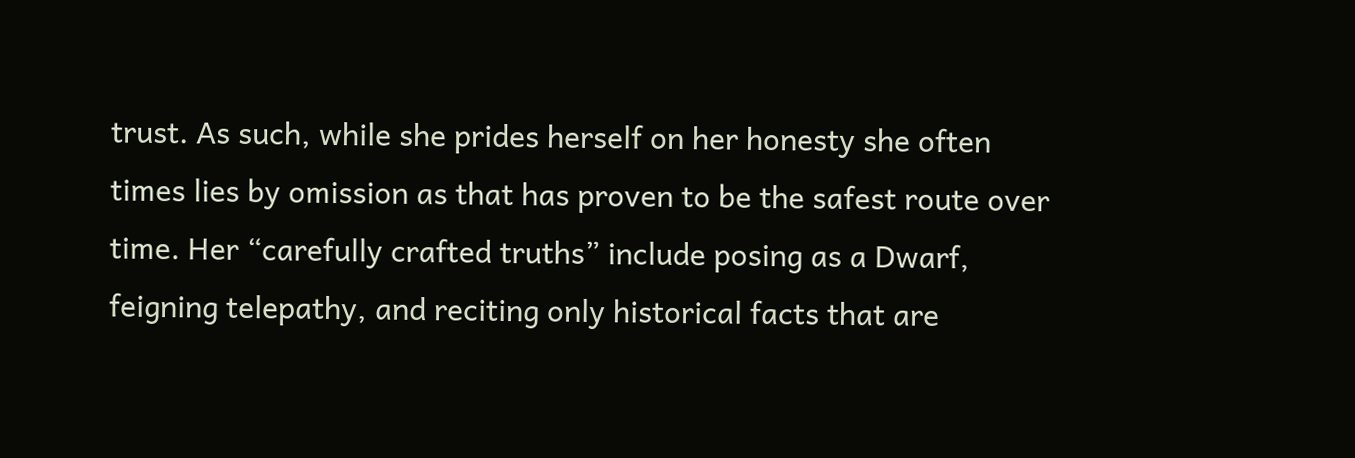trust. As such, while she prides herself on her honesty she often times lies by omission as that has proven to be the safest route over time. Her “carefully crafted truths” include posing as a Dwarf, feigning telepathy, and reciting only historical facts that are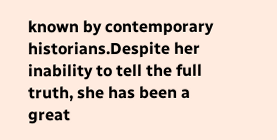known by contemporary historians.Despite her inability to tell the full truth, she has been a great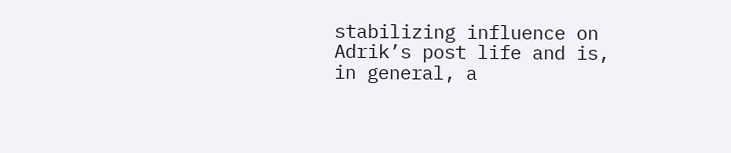stabilizing influence on Adrik’s post life and is, in general, a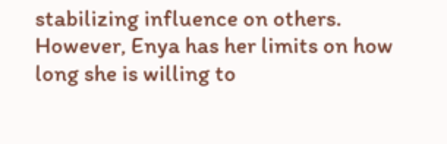stabilizing influence on others. However, Enya has her limits on how long she is willing to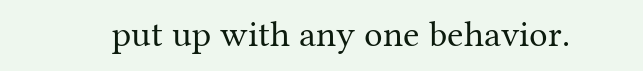put up with any one behavior.